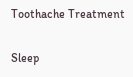Toothache Treatment

Sleep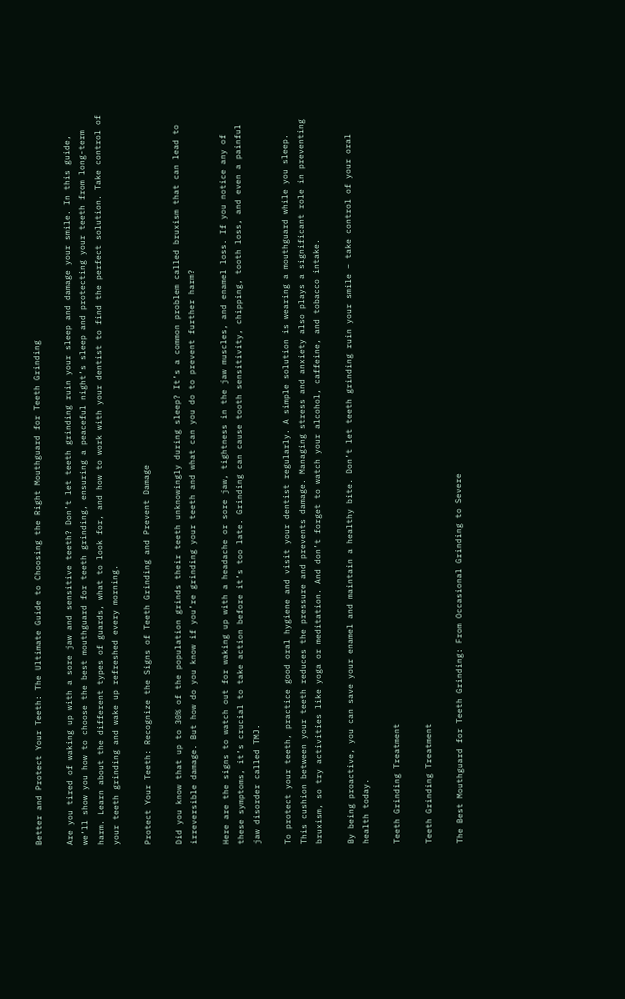Better and Protect Your Teeth: The Ultimate Guide to Choosing the Right Mouthguard for Teeth Grinding

Are you tired of waking up with a sore jaw and sensitive teeth? Don’t let teeth grinding ruin your sleep and damage your smile. In this guide, we’ll show you how to choose the best mouthguard for teeth grinding, ensuring a peaceful night’s sleep and protecting your teeth from long-term harm. Learn about the different types of guards, what to look for, and how to work with your dentist to find the perfect solution. Take control of your teeth grinding and wake up refreshed every morning.

Protect Your Teeth: Recognize the Signs of Teeth Grinding and Prevent Damage

Did you know that up to 30% of the population grinds their teeth unknowingly during sleep? It’s a common problem called bruxism that can lead to irreversible damage. But how do you know if you’re grinding your teeth and what can you do to prevent further harm?

Here are the signs to watch out for waking up with a headache or sore jaw, tightness in the jaw muscles, and enamel loss. If you notice any of these symptoms, it’s crucial to take action before it’s too late. Grinding can cause tooth sensitivity, chipping, tooth loss, and even a painful jaw disorder called TMJ.

To protect your teeth, practice good oral hygiene and visit your dentist regularly. A simple solution is wearing a mouthguard while you sleep. This cushion between your teeth reduces the pressure and prevents damage. Managing stress and anxiety also plays a significant role in preventing bruxism, so try activities like yoga or meditation. And don’t forget to watch your alcohol, caffeine, and tobacco intake.

By being proactive, you can save your enamel and maintain a healthy bite. Don’t let teeth grinding ruin your smile – take control of your oral health today.

Teeth Grinding Treatment

Teeth Grinding Treatment

The Best Mouthguard for Teeth Grinding: From Occasional Grinding to Severe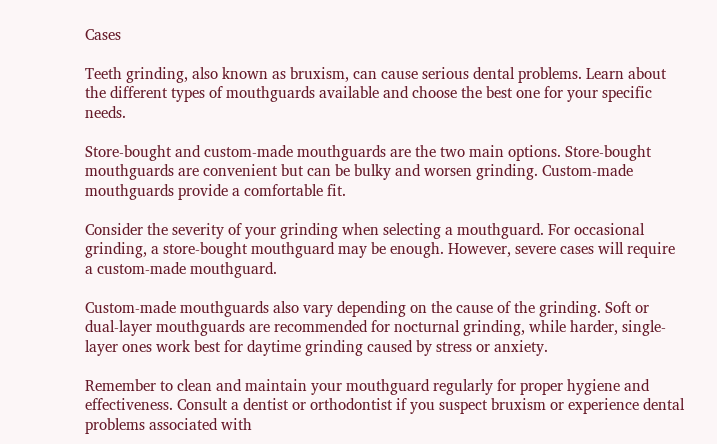Cases

Teeth grinding, also known as bruxism, can cause serious dental problems. Learn about the different types of mouthguards available and choose the best one for your specific needs.

Store-bought and custom-made mouthguards are the two main options. Store-bought mouthguards are convenient but can be bulky and worsen grinding. Custom-made mouthguards provide a comfortable fit.

Consider the severity of your grinding when selecting a mouthguard. For occasional grinding, a store-bought mouthguard may be enough. However, severe cases will require a custom-made mouthguard.

Custom-made mouthguards also vary depending on the cause of the grinding. Soft or dual-layer mouthguards are recommended for nocturnal grinding, while harder, single-layer ones work best for daytime grinding caused by stress or anxiety.

Remember to clean and maintain your mouthguard regularly for proper hygiene and effectiveness. Consult a dentist or orthodontist if you suspect bruxism or experience dental problems associated with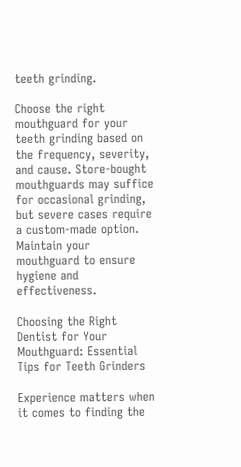teeth grinding.

Choose the right mouthguard for your teeth grinding based on the frequency, severity, and cause. Store-bought mouthguards may suffice for occasional grinding, but severe cases require a custom-made option. Maintain your mouthguard to ensure hygiene and effectiveness.

Choosing the Right Dentist for Your Mouthguard: Essential Tips for Teeth Grinders

Experience matters when it comes to finding the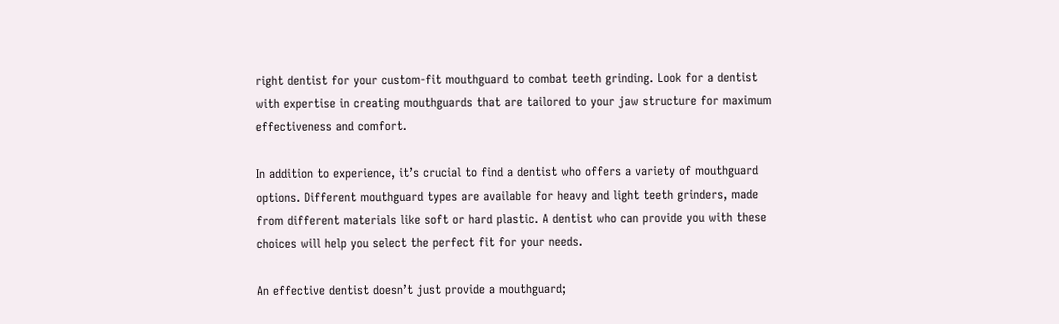right dentist for your custom-fit mouthguard to combat teeth grinding. Look for a dentist with expertise in creating mouthguards that are tailored to your jaw structure for maximum effectiveness and comfort.

In addition to experience, it’s crucial to find a dentist who offers a variety of mouthguard options. Different mouthguard types are available for heavy and light teeth grinders, made from different materials like soft or hard plastic. A dentist who can provide you with these choices will help you select the perfect fit for your needs.

An effective dentist doesn’t just provide a mouthguard;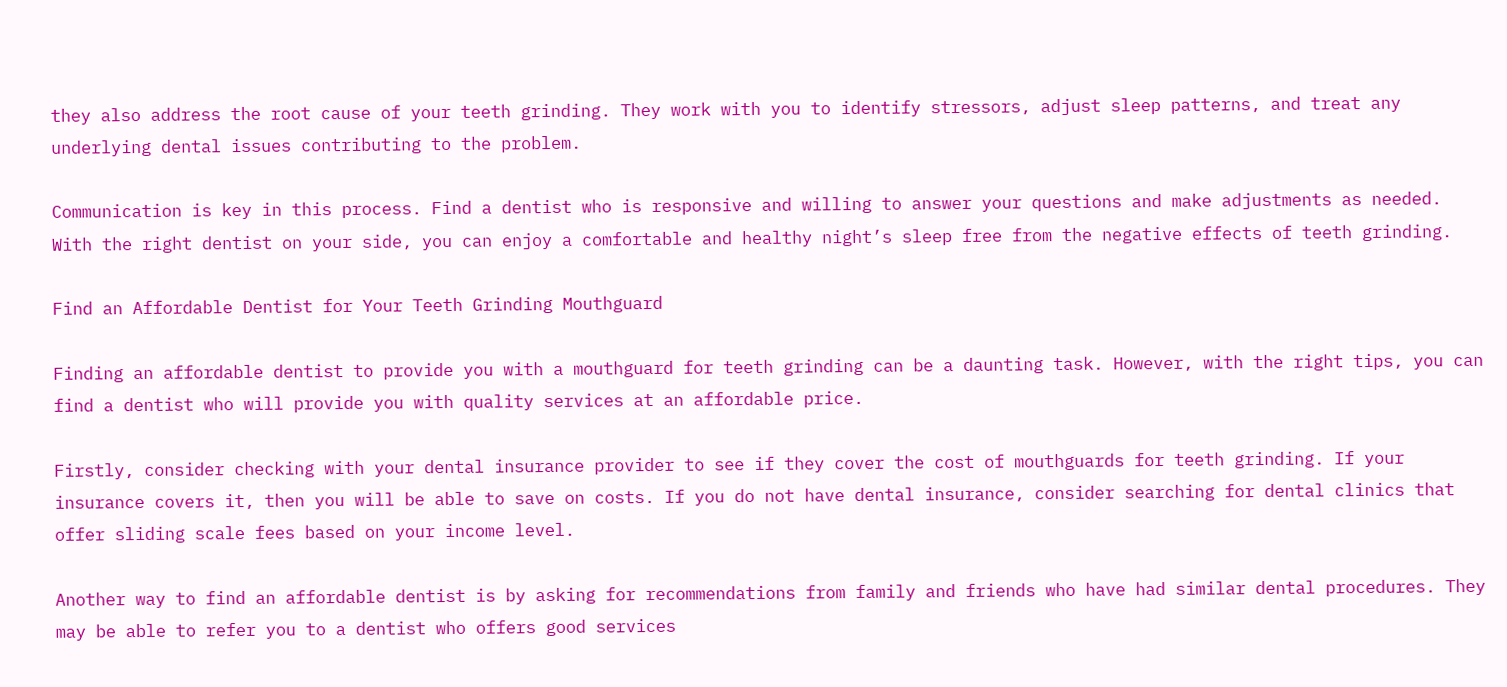they also address the root cause of your teeth grinding. They work with you to identify stressors, adjust sleep patterns, and treat any underlying dental issues contributing to the problem.

Communication is key in this process. Find a dentist who is responsive and willing to answer your questions and make adjustments as needed. With the right dentist on your side, you can enjoy a comfortable and healthy night’s sleep free from the negative effects of teeth grinding.

Find an Affordable Dentist for Your Teeth Grinding Mouthguard

Finding an affordable dentist to provide you with a mouthguard for teeth grinding can be a daunting task. However, with the right tips, you can find a dentist who will provide you with quality services at an affordable price.

Firstly, consider checking with your dental insurance provider to see if they cover the cost of mouthguards for teeth grinding. If your insurance covers it, then you will be able to save on costs. If you do not have dental insurance, consider searching for dental clinics that offer sliding scale fees based on your income level.

Another way to find an affordable dentist is by asking for recommendations from family and friends who have had similar dental procedures. They may be able to refer you to a dentist who offers good services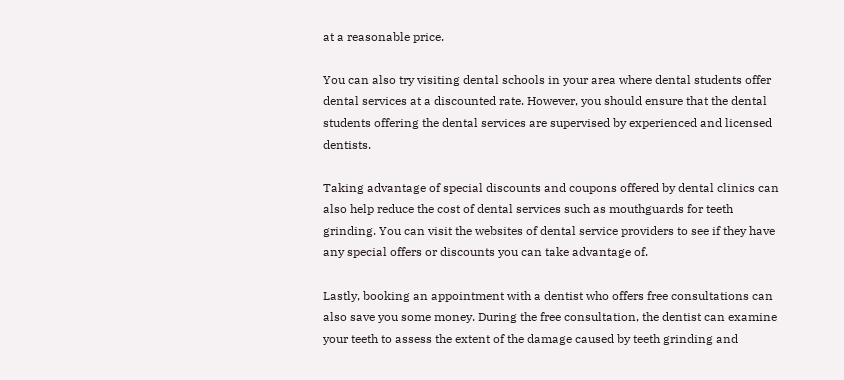at a reasonable price.

You can also try visiting dental schools in your area where dental students offer dental services at a discounted rate. However, you should ensure that the dental students offering the dental services are supervised by experienced and licensed dentists.

Taking advantage of special discounts and coupons offered by dental clinics can also help reduce the cost of dental services such as mouthguards for teeth grinding. You can visit the websites of dental service providers to see if they have any special offers or discounts you can take advantage of.

Lastly, booking an appointment with a dentist who offers free consultations can also save you some money. During the free consultation, the dentist can examine your teeth to assess the extent of the damage caused by teeth grinding and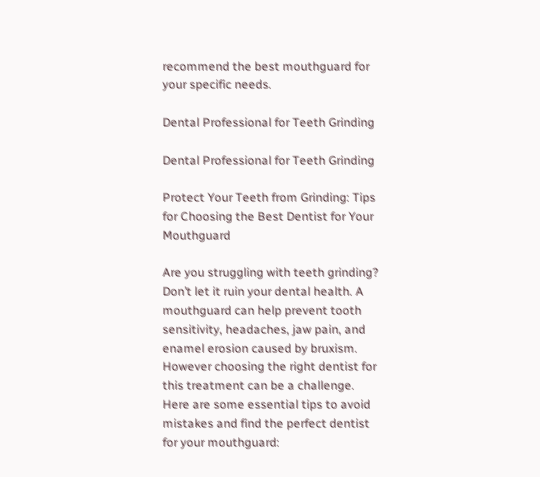recommend the best mouthguard for your specific needs.

Dental Professional for Teeth Grinding

Dental Professional for Teeth Grinding

Protect Your Teeth from Grinding: Tips for Choosing the Best Dentist for Your Mouthguard

Are you struggling with teeth grinding? Don’t let it ruin your dental health. A mouthguard can help prevent tooth sensitivity, headaches, jaw pain, and enamel erosion caused by bruxism. However choosing the right dentist for this treatment can be a challenge. Here are some essential tips to avoid mistakes and find the perfect dentist for your mouthguard: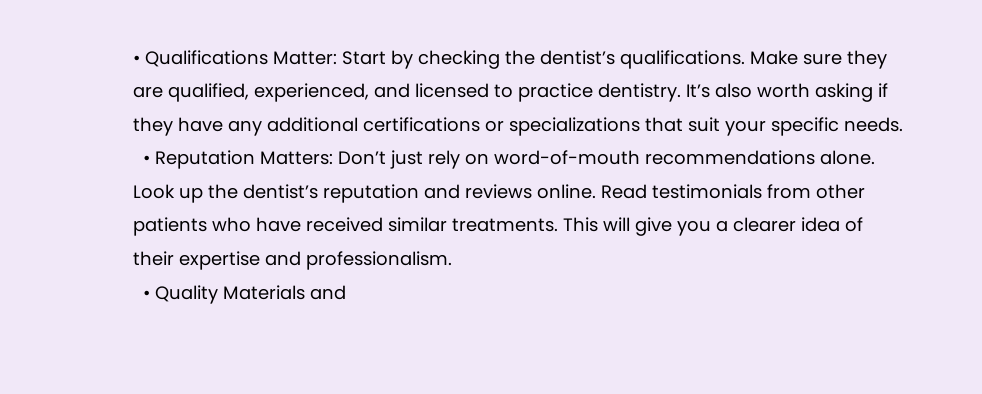• Qualifications Matter: Start by checking the dentist’s qualifications. Make sure they are qualified, experienced, and licensed to practice dentistry. It’s also worth asking if they have any additional certifications or specializations that suit your specific needs.
  • Reputation Matters: Don’t just rely on word-of-mouth recommendations alone. Look up the dentist’s reputation and reviews online. Read testimonials from other patients who have received similar treatments. This will give you a clearer idea of their expertise and professionalism.
  • Quality Materials and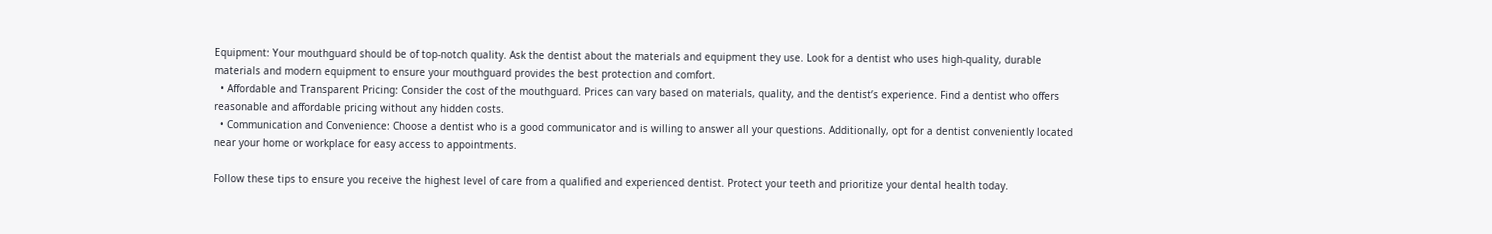Equipment: Your mouthguard should be of top-notch quality. Ask the dentist about the materials and equipment they use. Look for a dentist who uses high-quality, durable materials and modern equipment to ensure your mouthguard provides the best protection and comfort.
  • Affordable and Transparent Pricing: Consider the cost of the mouthguard. Prices can vary based on materials, quality, and the dentist’s experience. Find a dentist who offers reasonable and affordable pricing without any hidden costs.
  • Communication and Convenience: Choose a dentist who is a good communicator and is willing to answer all your questions. Additionally, opt for a dentist conveniently located near your home or workplace for easy access to appointments.

Follow these tips to ensure you receive the highest level of care from a qualified and experienced dentist. Protect your teeth and prioritize your dental health today.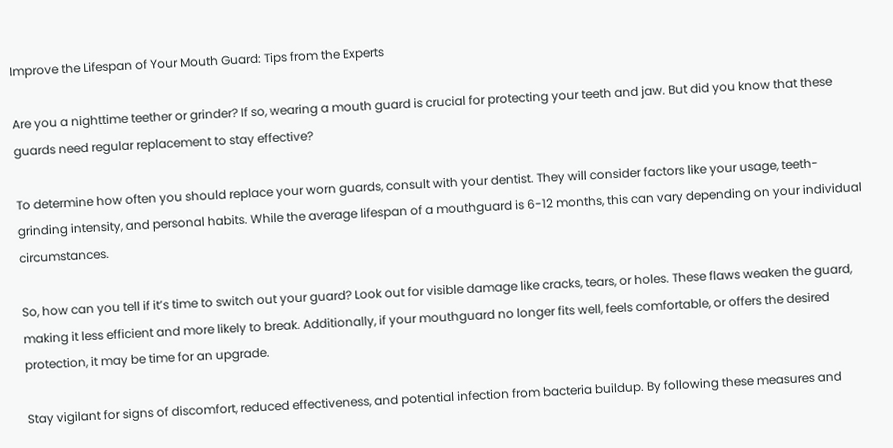Improve the Lifespan of Your Mouth Guard: Tips from the Experts

Are you a nighttime teether or grinder? If so, wearing a mouth guard is crucial for protecting your teeth and jaw. But did you know that these guards need regular replacement to stay effective?

To determine how often you should replace your worn guards, consult with your dentist. They will consider factors like your usage, teeth-grinding intensity, and personal habits. While the average lifespan of a mouthguard is 6-12 months, this can vary depending on your individual circumstances.

So, how can you tell if it’s time to switch out your guard? Look out for visible damage like cracks, tears, or holes. These flaws weaken the guard, making it less efficient and more likely to break. Additionally, if your mouthguard no longer fits well, feels comfortable, or offers the desired protection, it may be time for an upgrade.

Stay vigilant for signs of discomfort, reduced effectiveness, and potential infection from bacteria buildup. By following these measures and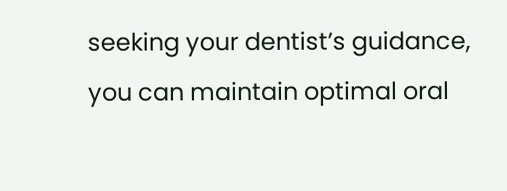seeking your dentist’s guidance, you can maintain optimal oral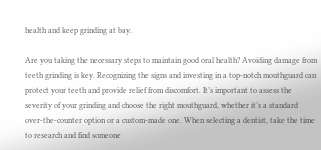health and keep grinding at bay.

Are you taking the necessary steps to maintain good oral health? Avoiding damage from teeth grinding is key. Recognizing the signs and investing in a top-notch mouthguard can protect your teeth and provide relief from discomfort. It’s important to assess the severity of your grinding and choose the right mouthguard, whether it’s a standard over-the-counter option or a custom-made one. When selecting a dentist, take the time to research and find someone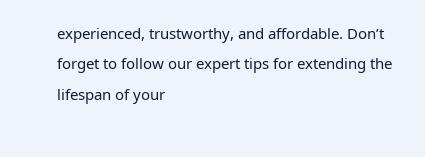experienced, trustworthy, and affordable. Don’t forget to follow our expert tips for extending the lifespan of your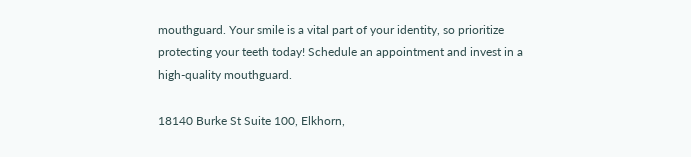mouthguard. Your smile is a vital part of your identity, so prioritize protecting your teeth today! Schedule an appointment and invest in a high-quality mouthguard.

18140 Burke St Suite 100, Elkhorn,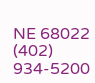NE 68022
(402) 934-5200